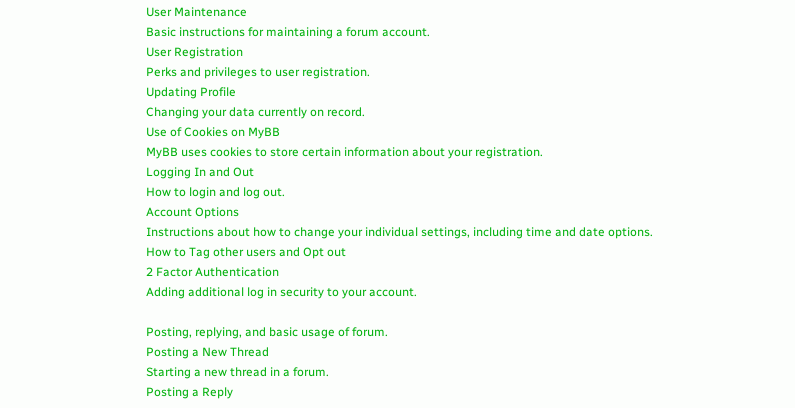User Maintenance
Basic instructions for maintaining a forum account.
User Registration
Perks and privileges to user registration.
Updating Profile
Changing your data currently on record.
Use of Cookies on MyBB
MyBB uses cookies to store certain information about your registration.
Logging In and Out
How to login and log out.
Account Options
Instructions about how to change your individual settings, including time and date options.
How to Tag other users and Opt out
2 Factor Authentication
Adding additional log in security to your account.

Posting, replying, and basic usage of forum.
Posting a New Thread
Starting a new thread in a forum.
Posting a Reply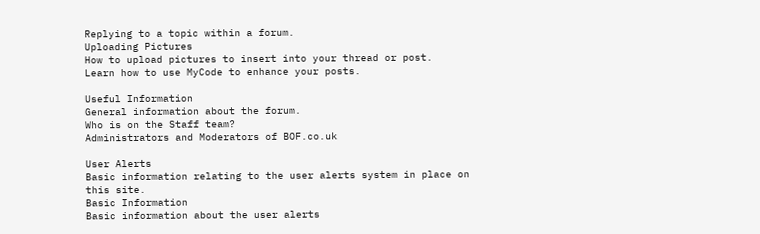Replying to a topic within a forum.
Uploading Pictures
How to upload pictures to insert into your thread or post.
Learn how to use MyCode to enhance your posts.

Useful Information
General information about the forum.
Who is on the Staff team?
Administrators and Moderators of BOF.co.uk

User Alerts
Basic information relating to the user alerts system in place on this site.
Basic Information
Basic information about the user alerts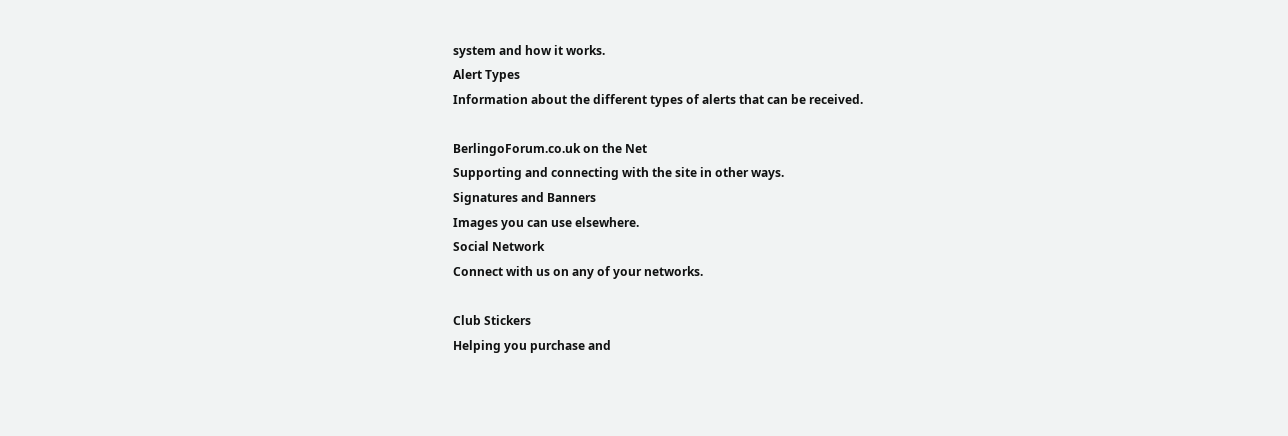system and how it works.
Alert Types
Information about the different types of alerts that can be received.

BerlingoForum.co.uk on the Net
Supporting and connecting with the site in other ways.
Signatures and Banners
Images you can use elsewhere.
Social Network
Connect with us on any of your networks.

Club Stickers
Helping you purchase and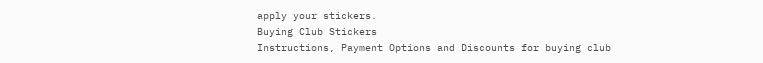apply your stickers.
Buying Club Stickers
Instructions, Payment Options and Discounts for buying club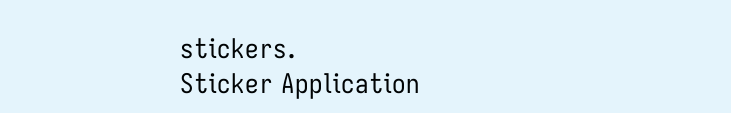stickers.
Sticker Application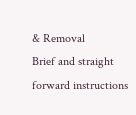& Removal
Brief and straight forward instructions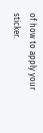of how to apply your sticker.